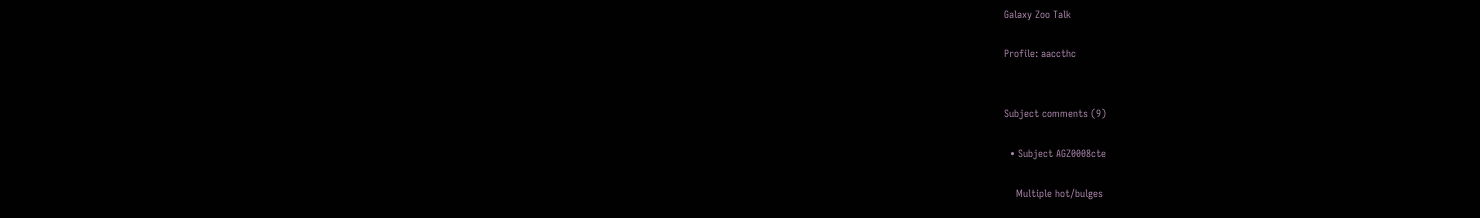Galaxy Zoo Talk

Profile: aaccthc


Subject comments (9)

  • Subject AGZ0008cte

    Multiple hot/bulges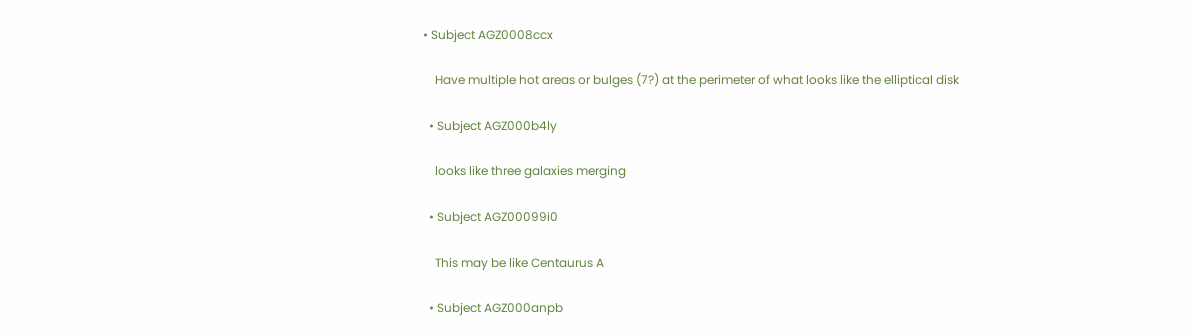• Subject AGZ0008ccx

    Have multiple hot areas or bulges (7?) at the perimeter of what looks like the elliptical disk

  • Subject AGZ000b4ly

    looks like three galaxies merging

  • Subject AGZ00099i0

    This may be like Centaurus A

  • Subject AGZ000anpb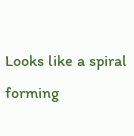Looks like a spiral forming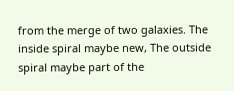from the merge of two galaxies. The inside spiral maybe new, The outside spiral maybe part of the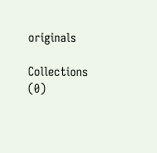originals

Collections (0)